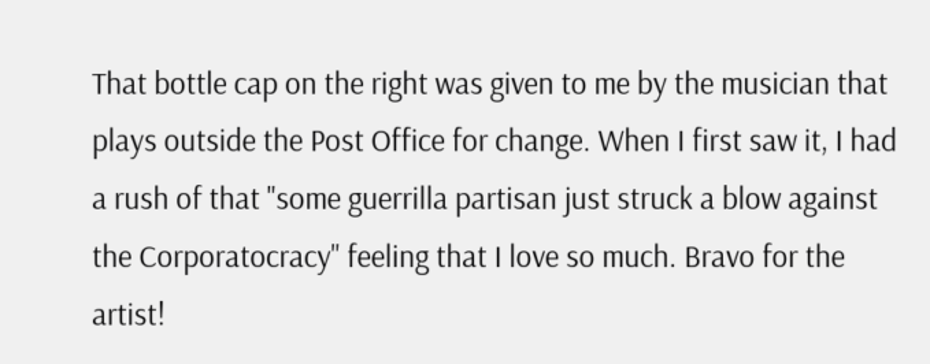That bottle cap on the right was given to me by the musician that plays outside the Post Office for change. When I first saw it, I had a rush of that "some guerrilla partisan just struck a blow against the Corporatocracy" feeling that I love so much. Bravo for the artist!